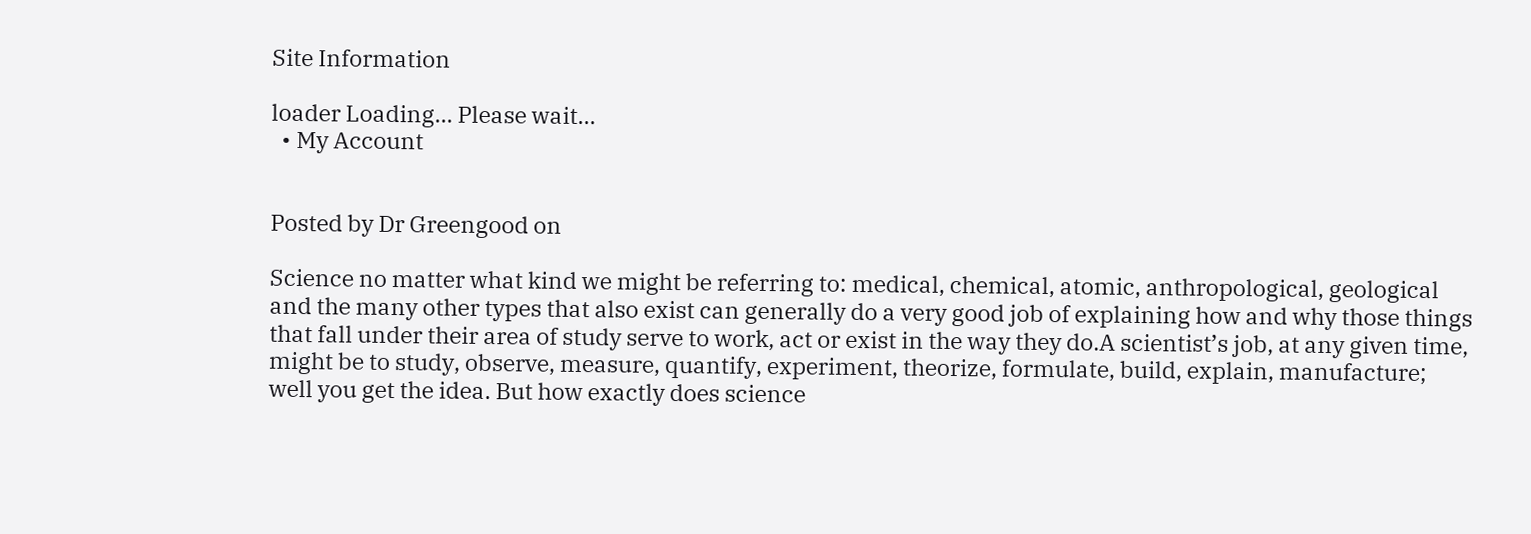Site Information

loader Loading... Please wait...
  • My Account


Posted by Dr Greengood on

Science no matter what kind we might be referring to: medical, chemical, atomic, anthropological, geological and the many other types that also exist can generally do a very good job of explaining how and why those things that fall under their area of study serve to work, act or exist in the way they do.A scientist’s job, at any given time, might be to study, observe, measure, quantify, experiment, theorize, formulate, build, explain, manufacture; well you get the idea. But how exactly does science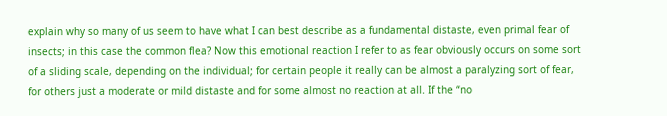explain why so many of us seem to have what I can best describe as a fundamental distaste, even primal fear of insects; in this case the common flea? Now this emotional reaction I refer to as fear obviously occurs on some sort of a sliding scale, depending on the individual; for certain people it really can be almost a paralyzing sort of fear, for others just a moderate or mild distaste and for some almost no reaction at all. If the “no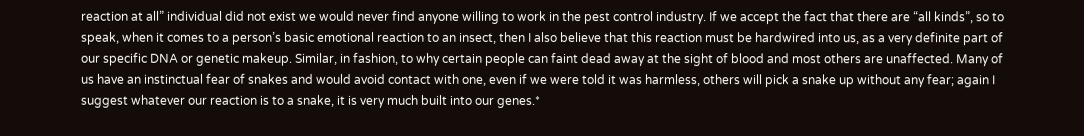reaction at all” individual did not exist we would never find anyone willing to work in the pest control industry. If we accept the fact that there are “all kinds”, so to speak, when it comes to a person’s basic emotional reaction to an insect, then I also believe that this reaction must be hardwired into us, as a very definite part of our specific DNA or genetic makeup. Similar, in fashion, to why certain people can faint dead away at the sight of blood and most others are unaffected. Many of us have an instinctual fear of snakes and would avoid contact with one, even if we were told it was harmless, others will pick a snake up without any fear; again I suggest whatever our reaction is to a snake, it is very much built into our genes.*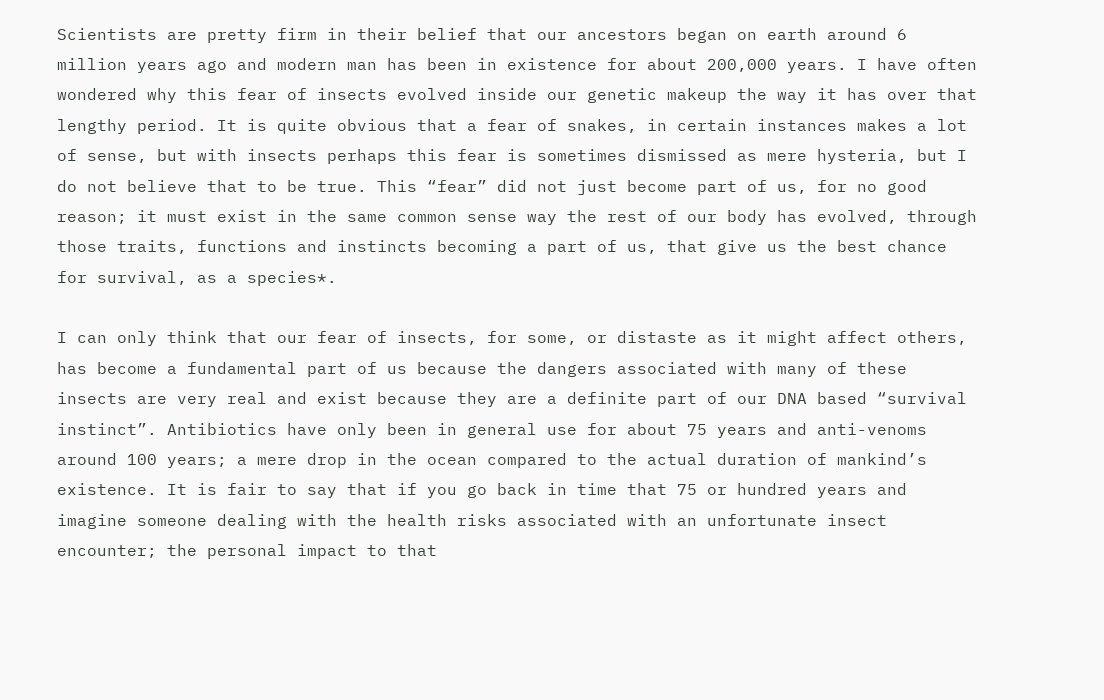Scientists are pretty firm in their belief that our ancestors began on earth around 6 million years ago and modern man has been in existence for about 200,000 years. I have often wondered why this fear of insects evolved inside our genetic makeup the way it has over that lengthy period. It is quite obvious that a fear of snakes, in certain instances makes a lot of sense, but with insects perhaps this fear is sometimes dismissed as mere hysteria, but I do not believe that to be true. This “fear” did not just become part of us, for no good reason; it must exist in the same common sense way the rest of our body has evolved, through those traits, functions and instincts becoming a part of us, that give us the best chance for survival, as a species*.

I can only think that our fear of insects, for some, or distaste as it might affect others, has become a fundamental part of us because the dangers associated with many of these insects are very real and exist because they are a definite part of our DNA based “survival instinct”. Antibiotics have only been in general use for about 75 years and anti-venoms around 100 years; a mere drop in the ocean compared to the actual duration of mankind’s existence. It is fair to say that if you go back in time that 75 or hundred years and imagine someone dealing with the health risks associated with an unfortunate insect encounter; the personal impact to that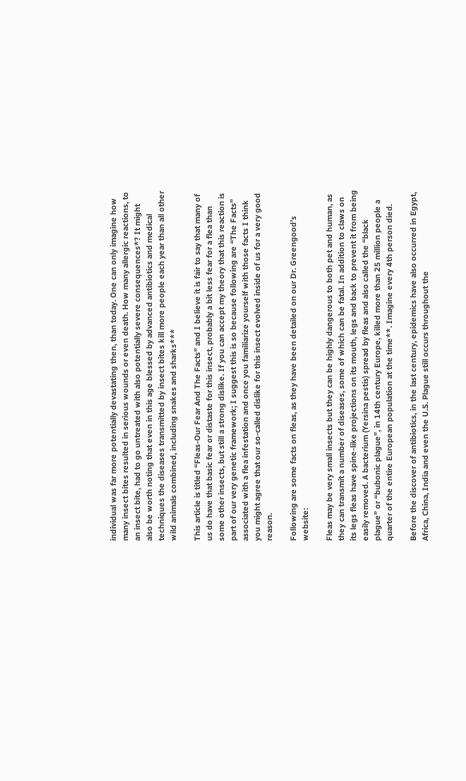individual was far more potentially devastating then, than today. One can only imagine how many insect bites resulted in serious wounds or even death. How many allergic reactions, to an insect bite, had to go untreated with also potentially severe consequences*? It might also be worth noting that even in this age blessed by advanced antibiotics and medical techniques the diseases transmitted by insect bites kill more people each year than all other wild animals combined, including snakes and sharks***

This article is titled “Fleas-Our Fear And The Facts” and I believe it is fair to say that many of us do have that basic fear or distaste for this insect, probably a bit less fear for a flea than some other insects, but still a strong dislike. If you can accept my theory that this reaction is part of our very genetic framework; I suggest this is so because following are “The Facts” associated with a flea infestation and once you familiarize yourself with those facts I think you might agree that our so-called dislike for this insect evolved inside of us for a very good reason.

Following are some facts on fleas, as they have been detailed on our Dr. Greengood’s website:

Fleas may be very small insects but they can be highly dangerous to both pet and human, as they can transmit a number of diseases, some of which can be fatal. In addition to claws on its legs fleas have spine-like projections on its mouth, legs and back to prevent it from being easily removed. A bacterium (Yersina pestis) spread by fleas and also called the “black plague” or “bubonic plague”, in 14th century Europe, killed more than 25 million people a quarter of the entire European population at the time**. Imagine every 4th person died.

Before the discover of antibiotics, in the last century, epidemics have also occurred in Egypt, Africa, China, India and even the U.S. Plague still occurs throughout the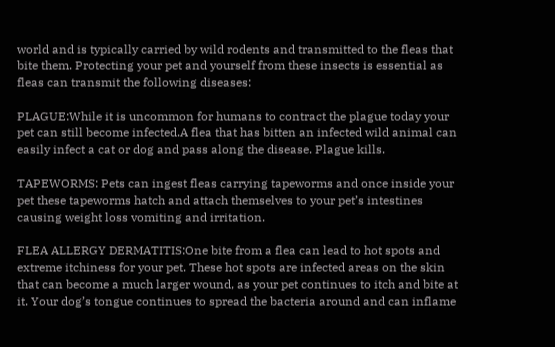world and is typically carried by wild rodents and transmitted to the fleas that bite them. Protecting your pet and yourself from these insects is essential as fleas can transmit the following diseases:

PLAGUE:While it is uncommon for humans to contract the plague today your pet can still become infected.A flea that has bitten an infected wild animal can easily infect a cat or dog and pass along the disease. Plague kills.

TAPEWORMS: Pets can ingest fleas carrying tapeworms and once inside your pet these tapeworms hatch and attach themselves to your pet’s intestines causing weight loss vomiting and irritation.

FLEA ALLERGY DERMATITIS:One bite from a flea can lead to hot spots and extreme itchiness for your pet. These hot spots are infected areas on the skin that can become a much larger wound, as your pet continues to itch and bite at it. Your dog’s tongue continues to spread the bacteria around and can inflame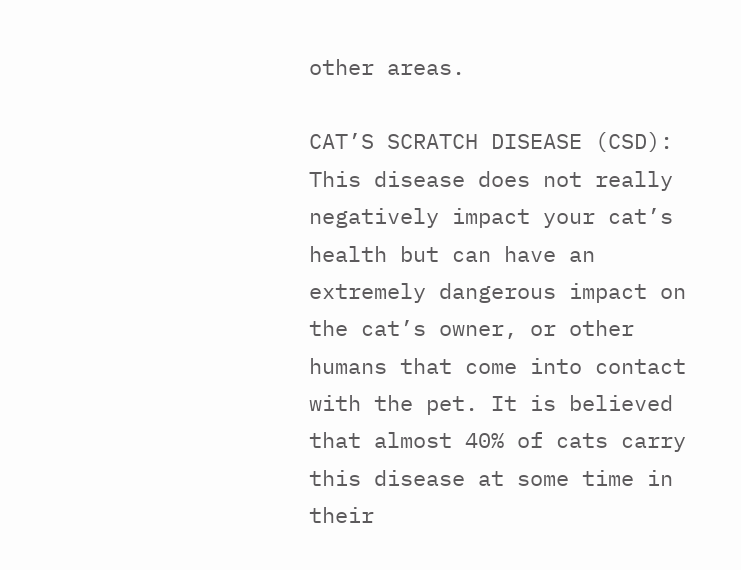other areas.

CAT’S SCRATCH DISEASE (CSD): This disease does not really negatively impact your cat’s health but can have an extremely dangerous impact on the cat’s owner, or other humans that come into contact with the pet. It is believed that almost 40% of cats carry this disease at some time in their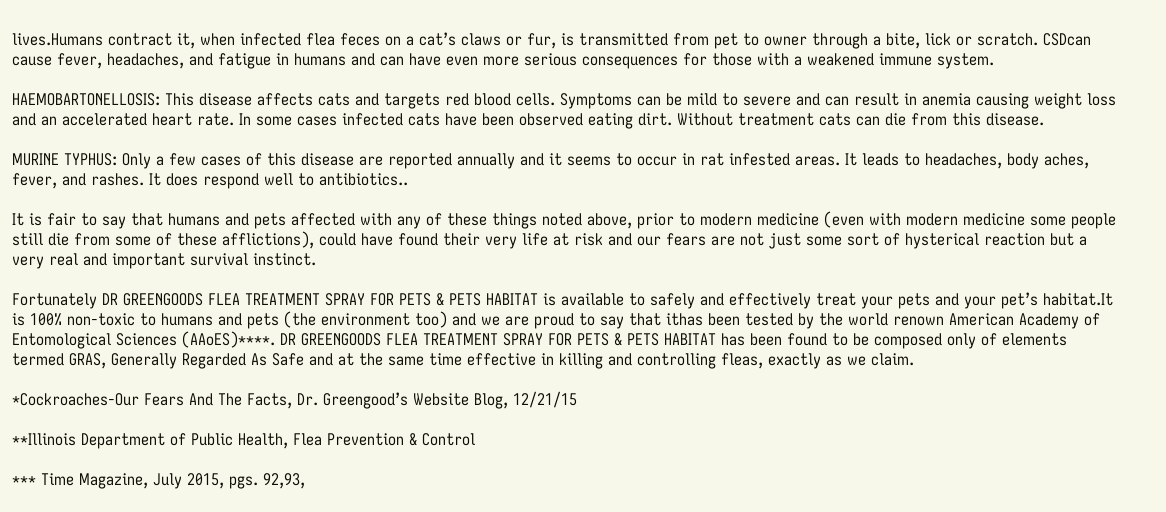lives.Humans contract it, when infected flea feces on a cat’s claws or fur, is transmitted from pet to owner through a bite, lick or scratch. CSDcan cause fever, headaches, and fatigue in humans and can have even more serious consequences for those with a weakened immune system.

HAEMOBARTONELLOSIS: This disease affects cats and targets red blood cells. Symptoms can be mild to severe and can result in anemia causing weight loss and an accelerated heart rate. In some cases infected cats have been observed eating dirt. Without treatment cats can die from this disease.

MURINE TYPHUS: Only a few cases of this disease are reported annually and it seems to occur in rat infested areas. It leads to headaches, body aches, fever, and rashes. It does respond well to antibiotics..

It is fair to say that humans and pets affected with any of these things noted above, prior to modern medicine (even with modern medicine some people still die from some of these afflictions), could have found their very life at risk and our fears are not just some sort of hysterical reaction but a very real and important survival instinct.

Fortunately DR GREENGOODS FLEA TREATMENT SPRAY FOR PETS & PETS HABITAT is available to safely and effectively treat your pets and your pet’s habitat.It is 100% non-toxic to humans and pets (the environment too) and we are proud to say that ithas been tested by the world renown American Academy of Entomological Sciences (AAoES)****. DR GREENGOODS FLEA TREATMENT SPRAY FOR PETS & PETS HABITAT has been found to be composed only of elements termed GRAS, Generally Regarded As Safe and at the same time effective in killing and controlling fleas, exactly as we claim.

*Cockroaches-Our Fears And The Facts, Dr. Greengood’s Website Blog, 12/21/15

**Illinois Department of Public Health, Flea Prevention & Control

*** Time Magazine, July 2015, pgs. 92,93,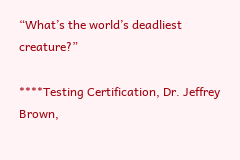“What’s the world’s deadliest creature?”

****Testing Certification, Dr. Jeffrey Brown,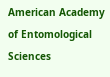American Academy of Entomological Sciences